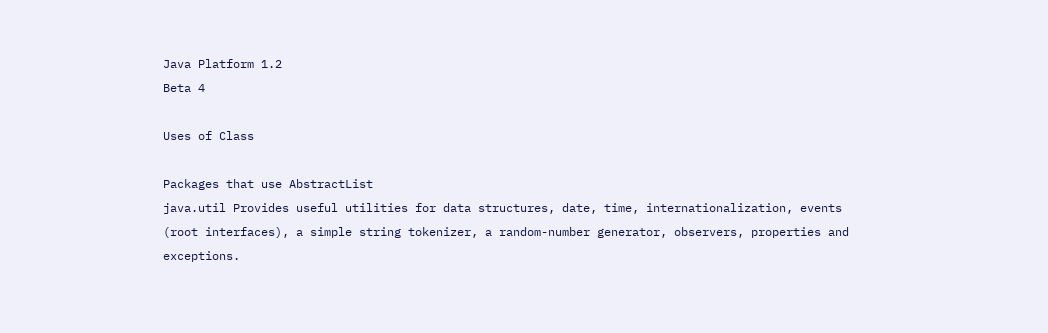Java Platform 1.2
Beta 4

Uses of Class

Packages that use AbstractList
java.util Provides useful utilities for data structures, date, time, internationalization, events (root interfaces), a simple string tokenizer, a random-number generator, observers, properties and exceptions.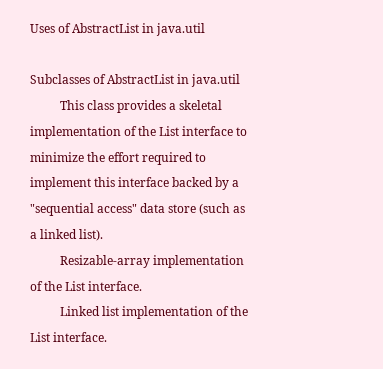Uses of AbstractList in java.util

Subclasses of AbstractList in java.util
          This class provides a skeletal implementation of the List interface to minimize the effort required to implement this interface backed by a "sequential access" data store (such as a linked list).
          Resizable-array implementation of the List interface.
          Linked list implementation of the List interface.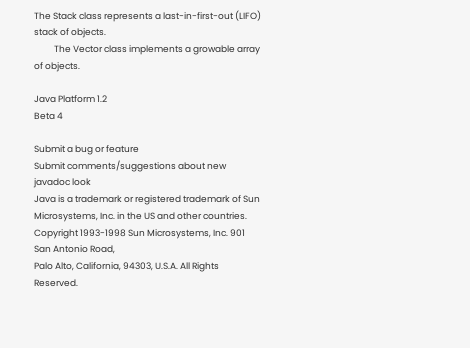The Stack class represents a last-in-first-out (LIFO) stack of objects.
          The Vector class implements a growable array of objects.

Java Platform 1.2
Beta 4

Submit a bug or feature
Submit comments/suggestions about new javadoc look
Java is a trademark or registered trademark of Sun Microsystems, Inc. in the US and other countries.
Copyright 1993-1998 Sun Microsystems, Inc. 901 San Antonio Road,
Palo Alto, California, 94303, U.S.A. All Rights Reserved.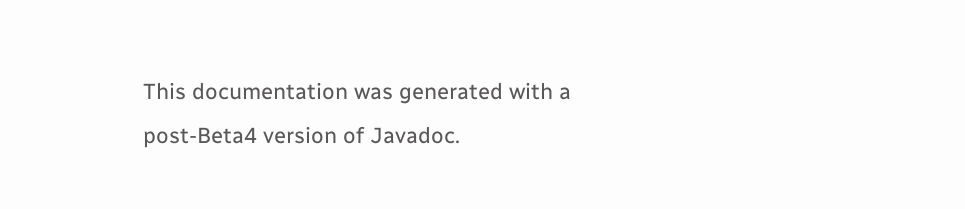This documentation was generated with a post-Beta4 version of Javadoc.